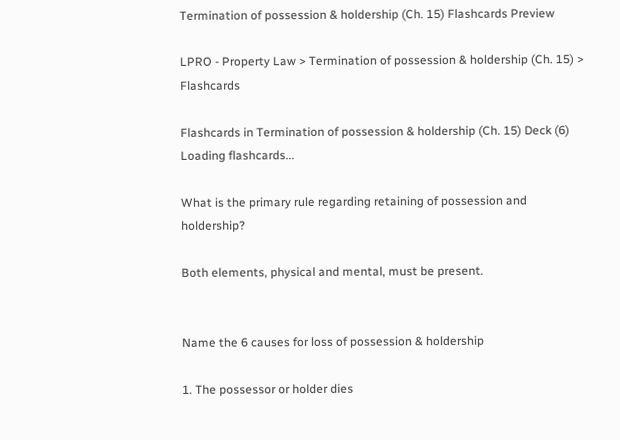Termination of possession & holdership (Ch. 15) Flashcards Preview

LPRO - Property Law > Termination of possession & holdership (Ch. 15) > Flashcards

Flashcards in Termination of possession & holdership (Ch. 15) Deck (6)
Loading flashcards...

What is the primary rule regarding retaining of possession and holdership?

Both elements, physical and mental, must be present.


Name the 6 causes for loss of possession & holdership

1. The possessor or holder dies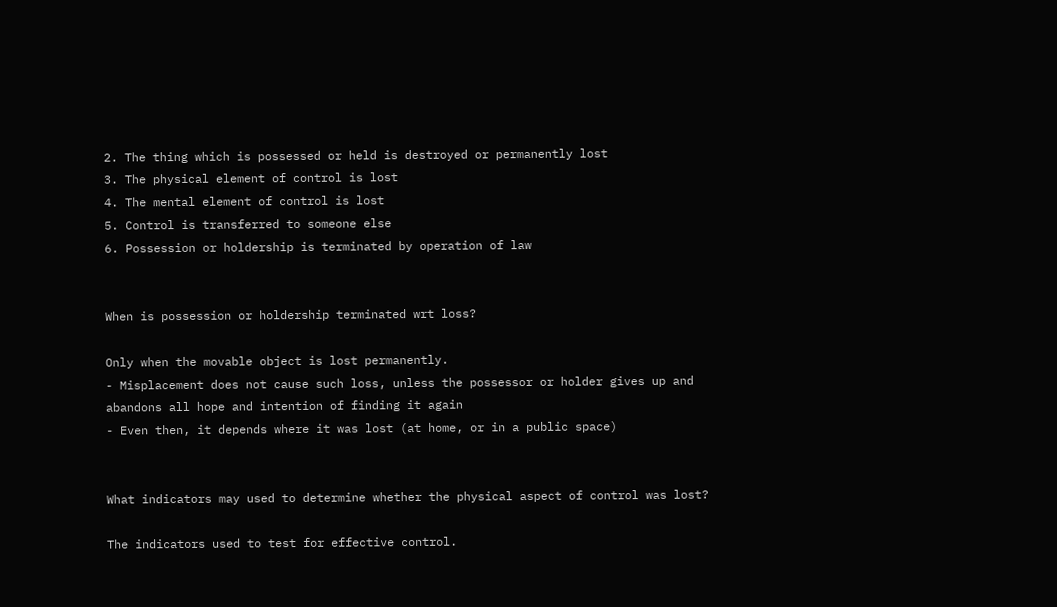2. The thing which is possessed or held is destroyed or permanently lost
3. The physical element of control is lost
4. The mental element of control is lost
5. Control is transferred to someone else
6. Possession or holdership is terminated by operation of law


When is possession or holdership terminated wrt loss?

Only when the movable object is lost permanently.
- Misplacement does not cause such loss, unless the possessor or holder gives up and abandons all hope and intention of finding it again
- Even then, it depends where it was lost (at home, or in a public space)


What indicators may used to determine whether the physical aspect of control was lost?

The indicators used to test for effective control.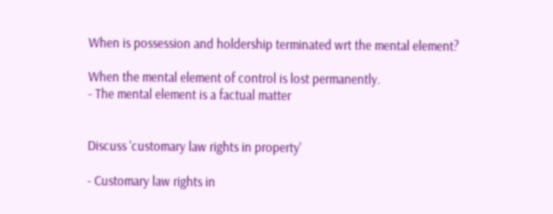When is possession and holdership terminated wrt the mental element?

When the mental element of control is lost permanently.
- The mental element is a factual matter


Discuss 'customary law rights in property'

- Customary law rights in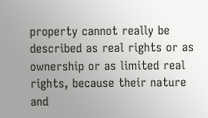property cannot really be described as real rights or as ownership or as limited real rights, because their nature and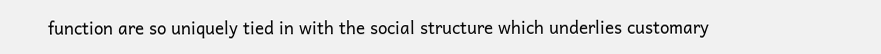function are so uniquely tied in with the social structure which underlies customary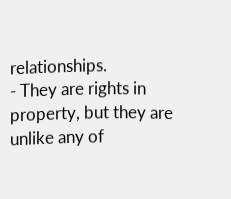relationships.
- They are rights in property, but they are unlike any of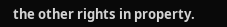the other rights in property.